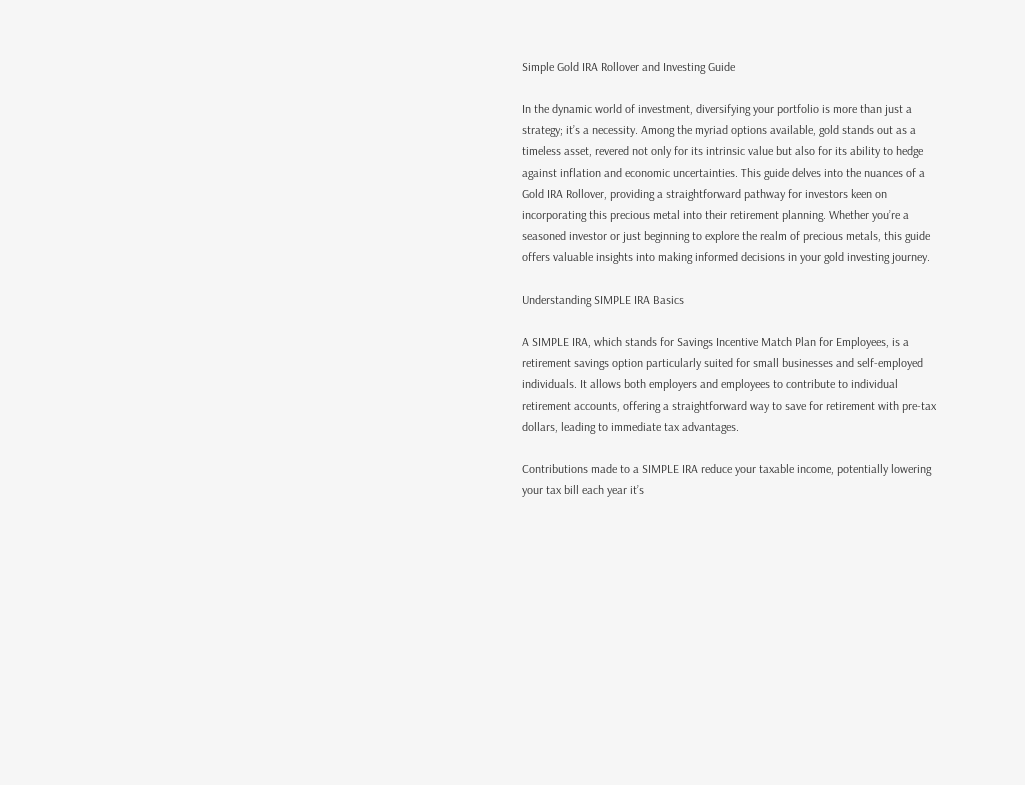Simple Gold IRA Rollover and Investing Guide

In the dynamic world of investment, diversifying your portfolio is more than just a strategy; it’s a necessity. Among the myriad options available, gold stands out as a timeless asset, revered not only for its intrinsic value but also for its ability to hedge against inflation and economic uncertainties. This guide delves into the nuances of a Gold IRA Rollover, providing a straightforward pathway for investors keen on incorporating this precious metal into their retirement planning. Whether you’re a seasoned investor or just beginning to explore the realm of precious metals, this guide offers valuable insights into making informed decisions in your gold investing journey.

Understanding SIMPLE IRA Basics

A SIMPLE IRA, which stands for Savings Incentive Match Plan for Employees, is a retirement savings option particularly suited for small businesses and self-employed individuals. It allows both employers and employees to contribute to individual retirement accounts, offering a straightforward way to save for retirement with pre-tax dollars, leading to immediate tax advantages.

Contributions made to a SIMPLE IRA reduce your taxable income, potentially lowering your tax bill each year it’s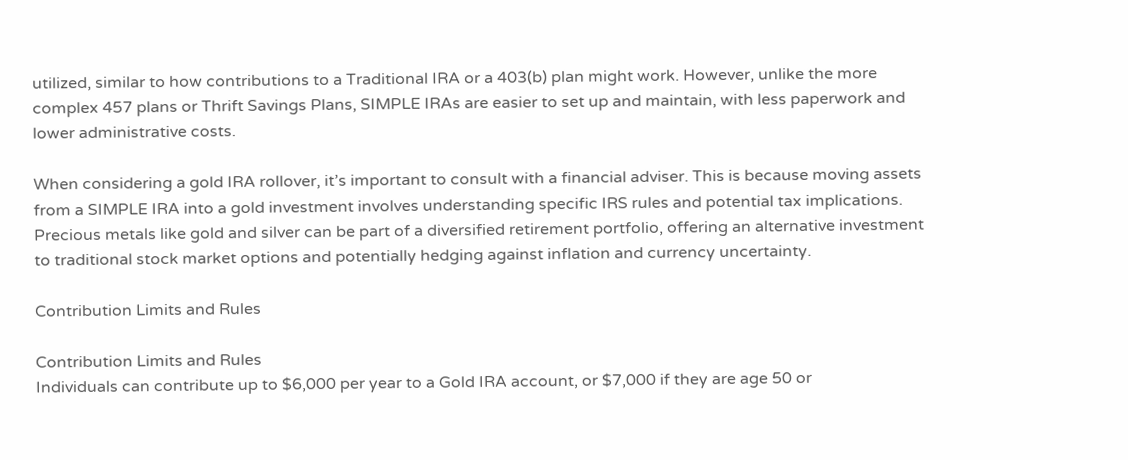utilized, similar to how contributions to a Traditional IRA or a 403(b) plan might work. However, unlike the more complex 457 plans or Thrift Savings Plans, SIMPLE IRAs are easier to set up and maintain, with less paperwork and lower administrative costs.

When considering a gold IRA rollover, it’s important to consult with a financial adviser. This is because moving assets from a SIMPLE IRA into a gold investment involves understanding specific IRS rules and potential tax implications. Precious metals like gold and silver can be part of a diversified retirement portfolio, offering an alternative investment to traditional stock market options and potentially hedging against inflation and currency uncertainty.

Contribution Limits and Rules

Contribution Limits and Rules
Individuals can contribute up to $6,000 per year to a Gold IRA account, or $7,000 if they are age 50 or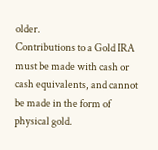older.
Contributions to a Gold IRA must be made with cash or cash equivalents, and cannot be made in the form of physical gold.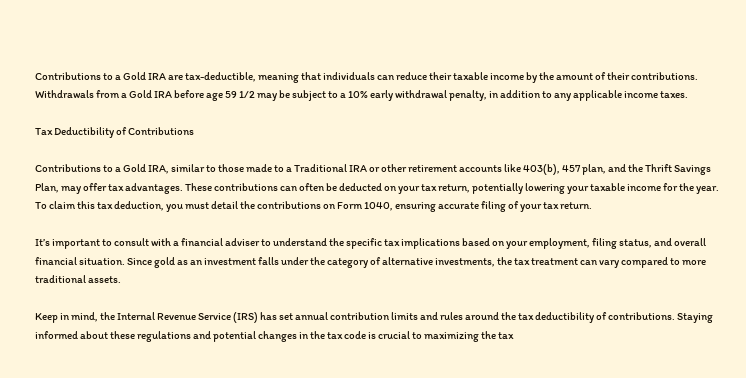Contributions to a Gold IRA are tax-deductible, meaning that individuals can reduce their taxable income by the amount of their contributions.
Withdrawals from a Gold IRA before age 59 1/2 may be subject to a 10% early withdrawal penalty, in addition to any applicable income taxes.

Tax Deductibility of Contributions

Contributions to a Gold IRA, similar to those made to a Traditional IRA or other retirement accounts like 403(b), 457 plan, and the Thrift Savings Plan, may offer tax advantages. These contributions can often be deducted on your tax return, potentially lowering your taxable income for the year. To claim this tax deduction, you must detail the contributions on Form 1040, ensuring accurate filing of your tax return.

It’s important to consult with a financial adviser to understand the specific tax implications based on your employment, filing status, and overall financial situation. Since gold as an investment falls under the category of alternative investments, the tax treatment can vary compared to more traditional assets.

Keep in mind, the Internal Revenue Service (IRS) has set annual contribution limits and rules around the tax deductibility of contributions. Staying informed about these regulations and potential changes in the tax code is crucial to maximizing the tax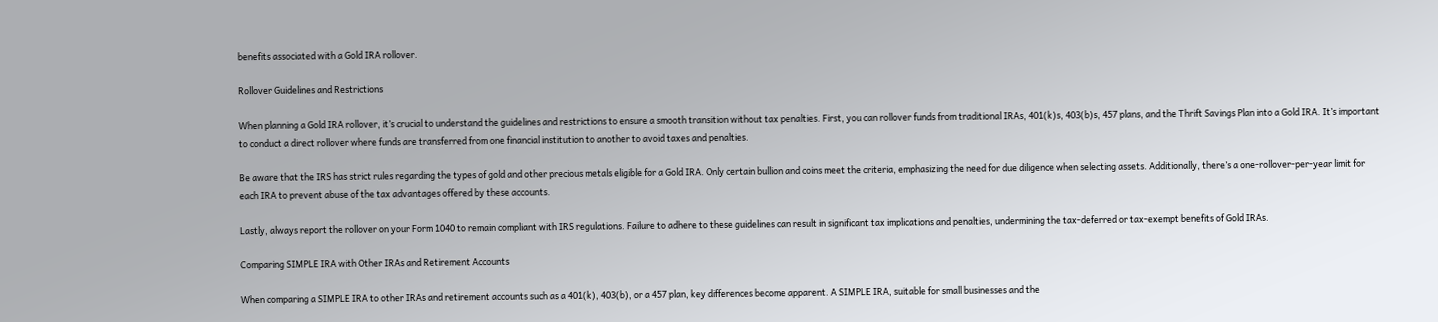benefits associated with a Gold IRA rollover.

Rollover Guidelines and Restrictions

When planning a Gold IRA rollover, it’s crucial to understand the guidelines and restrictions to ensure a smooth transition without tax penalties. First, you can rollover funds from traditional IRAs, 401(k)s, 403(b)s, 457 plans, and the Thrift Savings Plan into a Gold IRA. It’s important to conduct a direct rollover where funds are transferred from one financial institution to another to avoid taxes and penalties.

Be aware that the IRS has strict rules regarding the types of gold and other precious metals eligible for a Gold IRA. Only certain bullion and coins meet the criteria, emphasizing the need for due diligence when selecting assets. Additionally, there’s a one-rollover-per-year limit for each IRA to prevent abuse of the tax advantages offered by these accounts.

Lastly, always report the rollover on your Form 1040 to remain compliant with IRS regulations. Failure to adhere to these guidelines can result in significant tax implications and penalties, undermining the tax-deferred or tax-exempt benefits of Gold IRAs.

Comparing SIMPLE IRA with Other IRAs and Retirement Accounts

When comparing a SIMPLE IRA to other IRAs and retirement accounts such as a 401(k), 403(b), or a 457 plan, key differences become apparent. A SIMPLE IRA, suitable for small businesses and the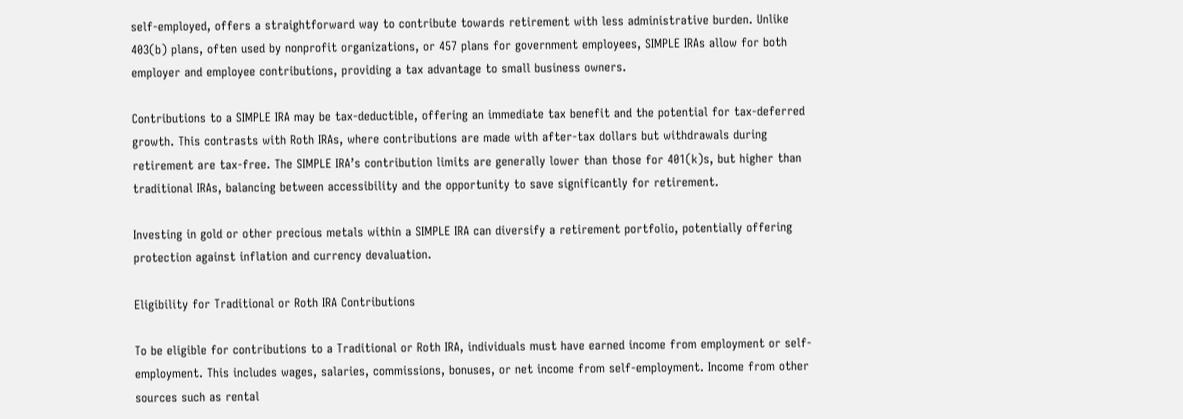self-employed, offers a straightforward way to contribute towards retirement with less administrative burden. Unlike 403(b) plans, often used by nonprofit organizations, or 457 plans for government employees, SIMPLE IRAs allow for both employer and employee contributions, providing a tax advantage to small business owners.

Contributions to a SIMPLE IRA may be tax-deductible, offering an immediate tax benefit and the potential for tax-deferred growth. This contrasts with Roth IRAs, where contributions are made with after-tax dollars but withdrawals during retirement are tax-free. The SIMPLE IRA’s contribution limits are generally lower than those for 401(k)s, but higher than traditional IRAs, balancing between accessibility and the opportunity to save significantly for retirement.

Investing in gold or other precious metals within a SIMPLE IRA can diversify a retirement portfolio, potentially offering protection against inflation and currency devaluation.

Eligibility for Traditional or Roth IRA Contributions

To be eligible for contributions to a Traditional or Roth IRA, individuals must have earned income from employment or self-employment. This includes wages, salaries, commissions, bonuses, or net income from self-employment. Income from other sources such as rental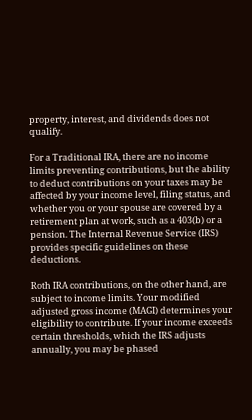property, interest, and dividends does not qualify.

For a Traditional IRA, there are no income limits preventing contributions, but the ability to deduct contributions on your taxes may be affected by your income level, filing status, and whether you or your spouse are covered by a retirement plan at work, such as a 403(b) or a pension. The Internal Revenue Service (IRS) provides specific guidelines on these deductions.

Roth IRA contributions, on the other hand, are subject to income limits. Your modified adjusted gross income (MAGI) determines your eligibility to contribute. If your income exceeds certain thresholds, which the IRS adjusts annually, you may be phased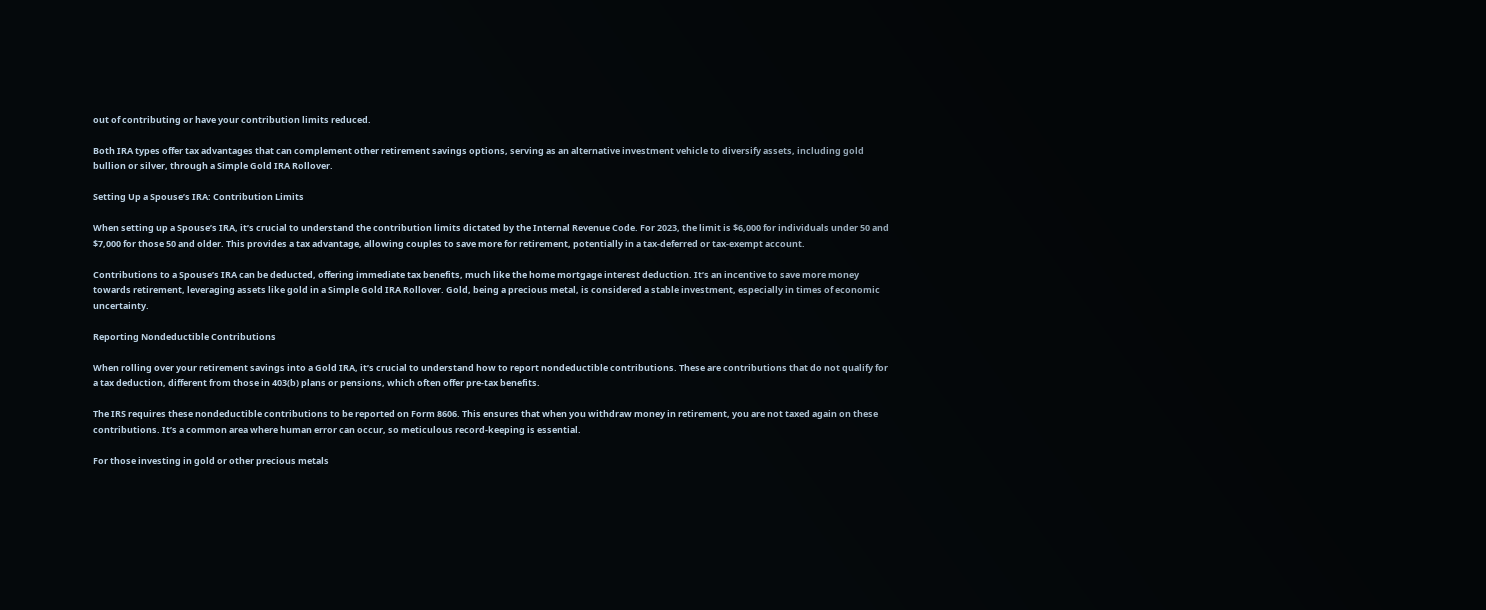out of contributing or have your contribution limits reduced.

Both IRA types offer tax advantages that can complement other retirement savings options, serving as an alternative investment vehicle to diversify assets, including gold bullion or silver, through a Simple Gold IRA Rollover.

Setting Up a Spouse’s IRA: Contribution Limits

When setting up a Spouse’s IRA, it’s crucial to understand the contribution limits dictated by the Internal Revenue Code. For 2023, the limit is $6,000 for individuals under 50 and $7,000 for those 50 and older. This provides a tax advantage, allowing couples to save more for retirement, potentially in a tax-deferred or tax-exempt account.

Contributions to a Spouse’s IRA can be deducted, offering immediate tax benefits, much like the home mortgage interest deduction. It’s an incentive to save more money towards retirement, leveraging assets like gold in a Simple Gold IRA Rollover. Gold, being a precious metal, is considered a stable investment, especially in times of economic uncertainty.

Reporting Nondeductible Contributions

When rolling over your retirement savings into a Gold IRA, it’s crucial to understand how to report nondeductible contributions. These are contributions that do not qualify for a tax deduction, different from those in 403(b) plans or pensions, which often offer pre-tax benefits.

The IRS requires these nondeductible contributions to be reported on Form 8606. This ensures that when you withdraw money in retirement, you are not taxed again on these contributions. It’s a common area where human error can occur, so meticulous record-keeping is essential.

For those investing in gold or other precious metals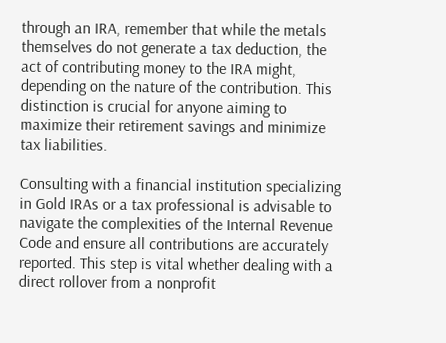through an IRA, remember that while the metals themselves do not generate a tax deduction, the act of contributing money to the IRA might, depending on the nature of the contribution. This distinction is crucial for anyone aiming to maximize their retirement savings and minimize tax liabilities.

Consulting with a financial institution specializing in Gold IRAs or a tax professional is advisable to navigate the complexities of the Internal Revenue Code and ensure all contributions are accurately reported. This step is vital whether dealing with a direct rollover from a nonprofit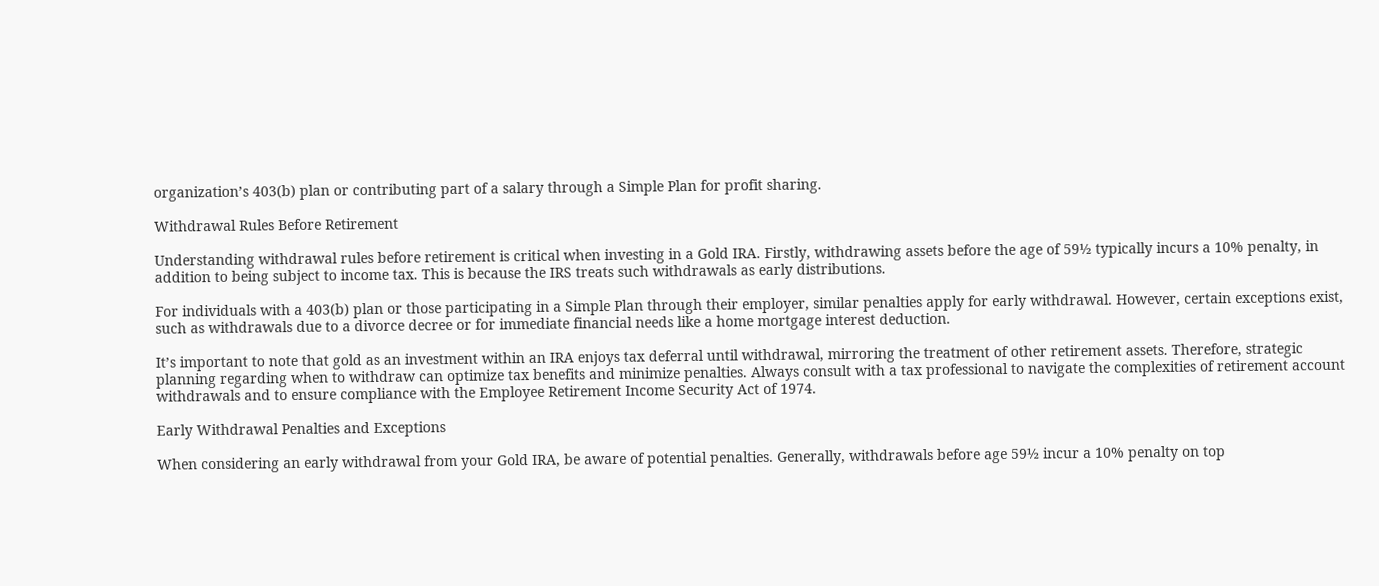organization’s 403(b) plan or contributing part of a salary through a Simple Plan for profit sharing.

Withdrawal Rules Before Retirement

Understanding withdrawal rules before retirement is critical when investing in a Gold IRA. Firstly, withdrawing assets before the age of 59½ typically incurs a 10% penalty, in addition to being subject to income tax. This is because the IRS treats such withdrawals as early distributions.

For individuals with a 403(b) plan or those participating in a Simple Plan through their employer, similar penalties apply for early withdrawal. However, certain exceptions exist, such as withdrawals due to a divorce decree or for immediate financial needs like a home mortgage interest deduction.

It’s important to note that gold as an investment within an IRA enjoys tax deferral until withdrawal, mirroring the treatment of other retirement assets. Therefore, strategic planning regarding when to withdraw can optimize tax benefits and minimize penalties. Always consult with a tax professional to navigate the complexities of retirement account withdrawals and to ensure compliance with the Employee Retirement Income Security Act of 1974.

Early Withdrawal Penalties and Exceptions

When considering an early withdrawal from your Gold IRA, be aware of potential penalties. Generally, withdrawals before age 59½ incur a 10% penalty on top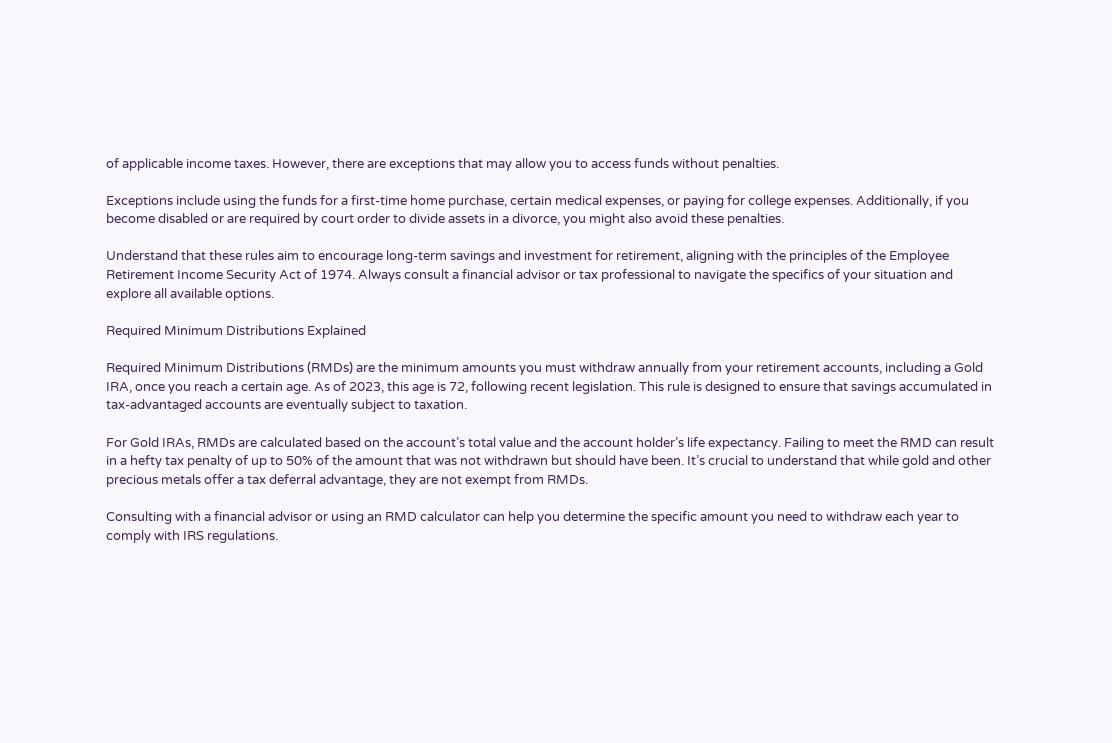of applicable income taxes. However, there are exceptions that may allow you to access funds without penalties.

Exceptions include using the funds for a first-time home purchase, certain medical expenses, or paying for college expenses. Additionally, if you become disabled or are required by court order to divide assets in a divorce, you might also avoid these penalties.

Understand that these rules aim to encourage long-term savings and investment for retirement, aligning with the principles of the Employee Retirement Income Security Act of 1974. Always consult a financial advisor or tax professional to navigate the specifics of your situation and explore all available options.

Required Minimum Distributions Explained

Required Minimum Distributions (RMDs) are the minimum amounts you must withdraw annually from your retirement accounts, including a Gold IRA, once you reach a certain age. As of 2023, this age is 72, following recent legislation. This rule is designed to ensure that savings accumulated in tax-advantaged accounts are eventually subject to taxation.

For Gold IRAs, RMDs are calculated based on the account’s total value and the account holder’s life expectancy. Failing to meet the RMD can result in a hefty tax penalty of up to 50% of the amount that was not withdrawn but should have been. It’s crucial to understand that while gold and other precious metals offer a tax deferral advantage, they are not exempt from RMDs.

Consulting with a financial advisor or using an RMD calculator can help you determine the specific amount you need to withdraw each year to comply with IRS regulations.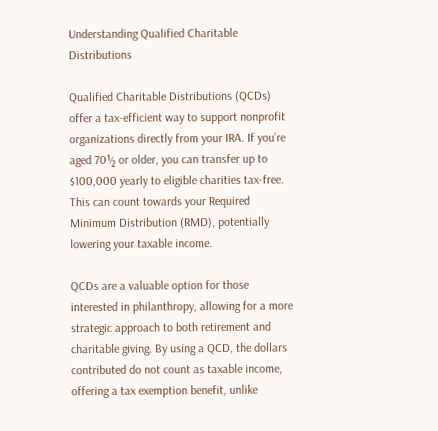Understanding Qualified Charitable Distributions

Qualified Charitable Distributions (QCDs) offer a tax-efficient way to support nonprofit organizations directly from your IRA. If you’re aged 70½ or older, you can transfer up to $100,000 yearly to eligible charities tax-free. This can count towards your Required Minimum Distribution (RMD), potentially lowering your taxable income.

QCDs are a valuable option for those interested in philanthropy, allowing for a more strategic approach to both retirement and charitable giving. By using a QCD, the dollars contributed do not count as taxable income, offering a tax exemption benefit, unlike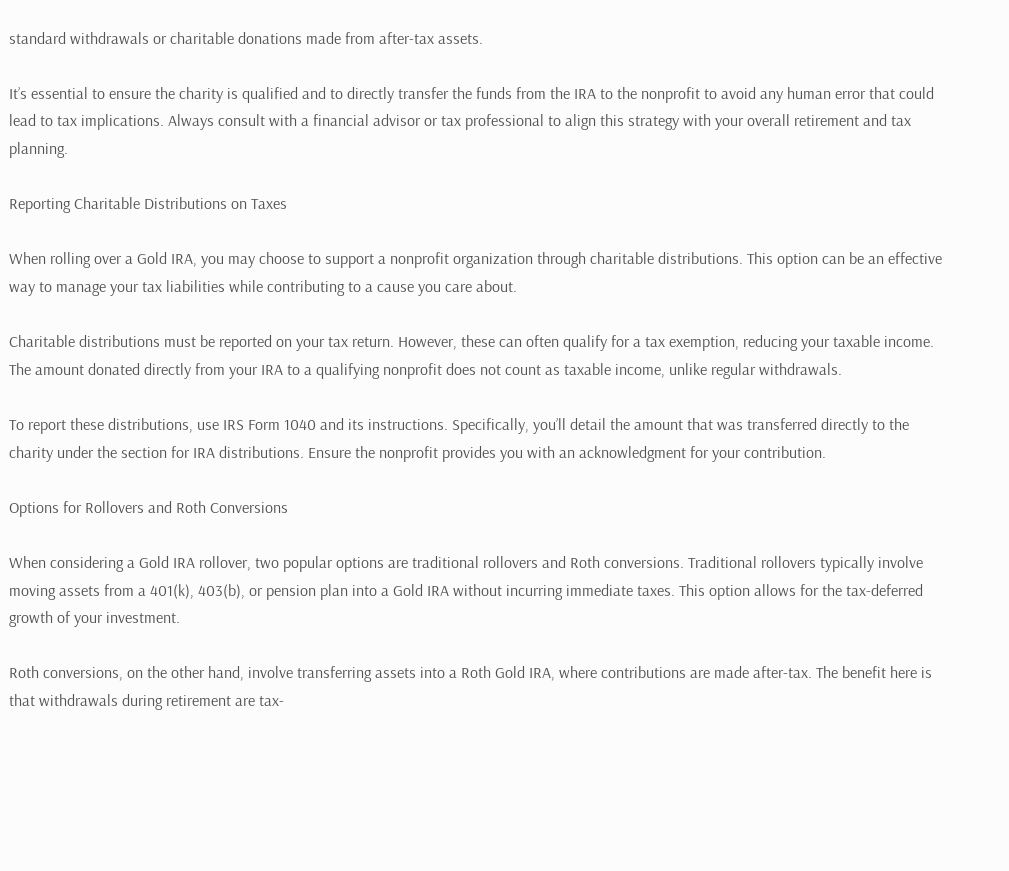standard withdrawals or charitable donations made from after-tax assets.

It’s essential to ensure the charity is qualified and to directly transfer the funds from the IRA to the nonprofit to avoid any human error that could lead to tax implications. Always consult with a financial advisor or tax professional to align this strategy with your overall retirement and tax planning.

Reporting Charitable Distributions on Taxes

When rolling over a Gold IRA, you may choose to support a nonprofit organization through charitable distributions. This option can be an effective way to manage your tax liabilities while contributing to a cause you care about.

Charitable distributions must be reported on your tax return. However, these can often qualify for a tax exemption, reducing your taxable income. The amount donated directly from your IRA to a qualifying nonprofit does not count as taxable income, unlike regular withdrawals.

To report these distributions, use IRS Form 1040 and its instructions. Specifically, you’ll detail the amount that was transferred directly to the charity under the section for IRA distributions. Ensure the nonprofit provides you with an acknowledgment for your contribution.

Options for Rollovers and Roth Conversions

When considering a Gold IRA rollover, two popular options are traditional rollovers and Roth conversions. Traditional rollovers typically involve moving assets from a 401(k), 403(b), or pension plan into a Gold IRA without incurring immediate taxes. This option allows for the tax-deferred growth of your investment.

Roth conversions, on the other hand, involve transferring assets into a Roth Gold IRA, where contributions are made after-tax. The benefit here is that withdrawals during retirement are tax-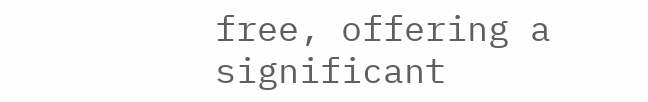free, offering a significant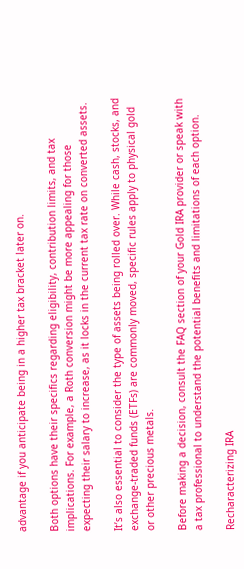advantage if you anticipate being in a higher tax bracket later on.

Both options have their specifics regarding eligibility, contribution limits, and tax implications. For example, a Roth conversion might be more appealing for those expecting their salary to increase, as it locks in the current tax rate on converted assets.

It’s also essential to consider the type of assets being rolled over. While cash, stocks, and exchange-traded funds (ETFs) are commonly moved, specific rules apply to physical gold or other precious metals.

Before making a decision, consult the FAQ section of your Gold IRA provider or speak with a tax professional to understand the potential benefits and limitations of each option.

Recharacterizing IRA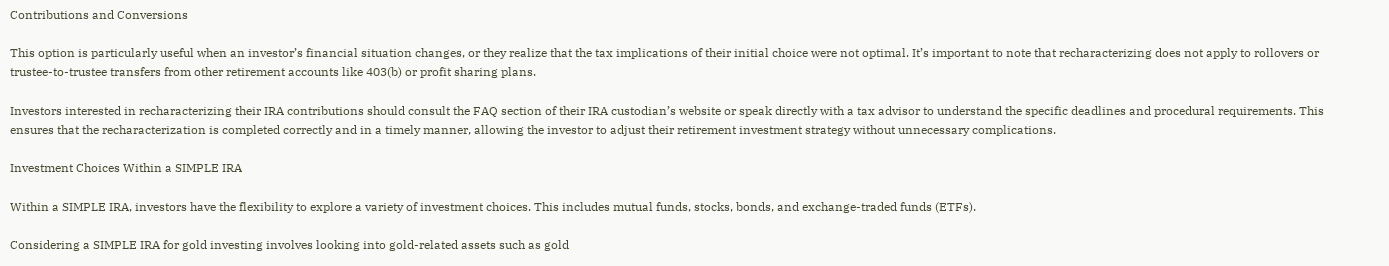Contributions and Conversions

This option is particularly useful when an investor’s financial situation changes, or they realize that the tax implications of their initial choice were not optimal. It’s important to note that recharacterizing does not apply to rollovers or trustee-to-trustee transfers from other retirement accounts like 403(b) or profit sharing plans.

Investors interested in recharacterizing their IRA contributions should consult the FAQ section of their IRA custodian’s website or speak directly with a tax advisor to understand the specific deadlines and procedural requirements. This ensures that the recharacterization is completed correctly and in a timely manner, allowing the investor to adjust their retirement investment strategy without unnecessary complications.

Investment Choices Within a SIMPLE IRA

Within a SIMPLE IRA, investors have the flexibility to explore a variety of investment choices. This includes mutual funds, stocks, bonds, and exchange-traded funds (ETFs).

Considering a SIMPLE IRA for gold investing involves looking into gold-related assets such as gold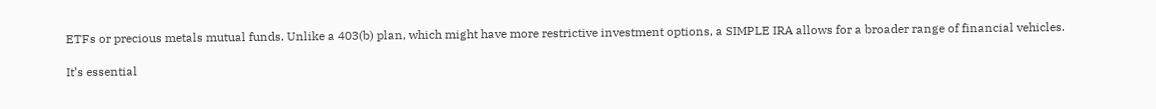ETFs or precious metals mutual funds. Unlike a 403(b) plan, which might have more restrictive investment options, a SIMPLE IRA allows for a broader range of financial vehicles.

It’s essential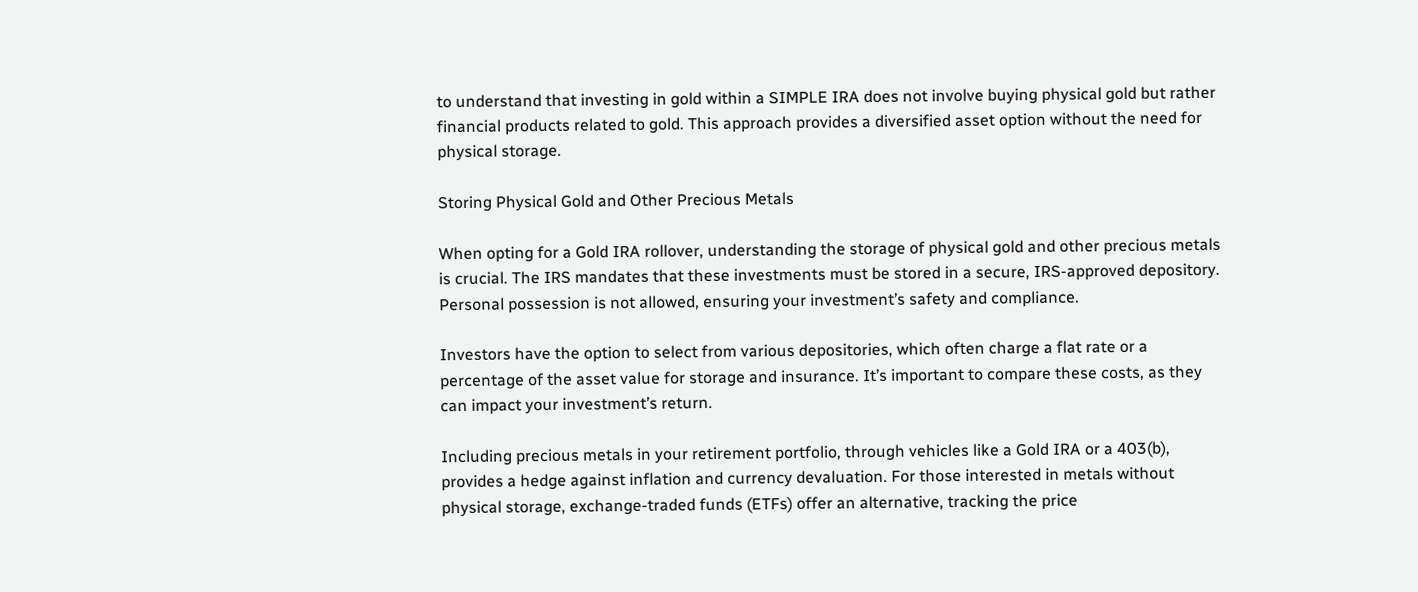to understand that investing in gold within a SIMPLE IRA does not involve buying physical gold but rather financial products related to gold. This approach provides a diversified asset option without the need for physical storage.

Storing Physical Gold and Other Precious Metals

When opting for a Gold IRA rollover, understanding the storage of physical gold and other precious metals is crucial. The IRS mandates that these investments must be stored in a secure, IRS-approved depository. Personal possession is not allowed, ensuring your investment’s safety and compliance.

Investors have the option to select from various depositories, which often charge a flat rate or a percentage of the asset value for storage and insurance. It’s important to compare these costs, as they can impact your investment’s return.

Including precious metals in your retirement portfolio, through vehicles like a Gold IRA or a 403(b), provides a hedge against inflation and currency devaluation. For those interested in metals without physical storage, exchange-traded funds (ETFs) offer an alternative, tracking the price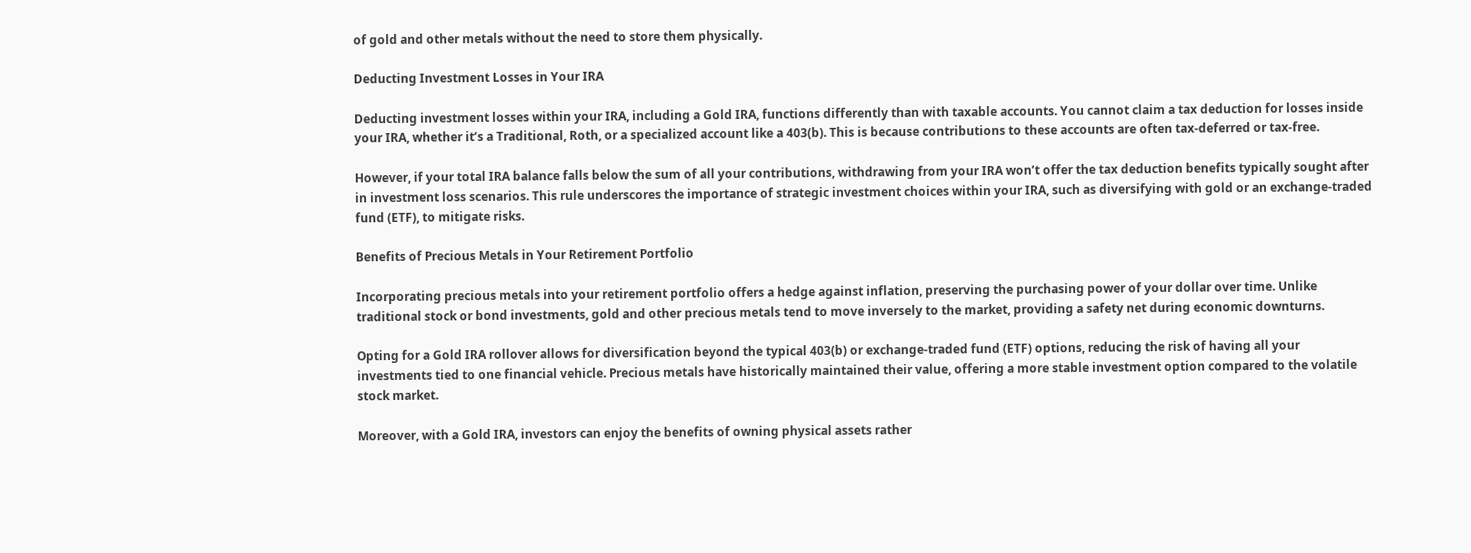of gold and other metals without the need to store them physically.

Deducting Investment Losses in Your IRA

Deducting investment losses within your IRA, including a Gold IRA, functions differently than with taxable accounts. You cannot claim a tax deduction for losses inside your IRA, whether it’s a Traditional, Roth, or a specialized account like a 403(b). This is because contributions to these accounts are often tax-deferred or tax-free.

However, if your total IRA balance falls below the sum of all your contributions, withdrawing from your IRA won’t offer the tax deduction benefits typically sought after in investment loss scenarios. This rule underscores the importance of strategic investment choices within your IRA, such as diversifying with gold or an exchange-traded fund (ETF), to mitigate risks.

Benefits of Precious Metals in Your Retirement Portfolio

Incorporating precious metals into your retirement portfolio offers a hedge against inflation, preserving the purchasing power of your dollar over time. Unlike traditional stock or bond investments, gold and other precious metals tend to move inversely to the market, providing a safety net during economic downturns.

Opting for a Gold IRA rollover allows for diversification beyond the typical 403(b) or exchange-traded fund (ETF) options, reducing the risk of having all your investments tied to one financial vehicle. Precious metals have historically maintained their value, offering a more stable investment option compared to the volatile stock market.

Moreover, with a Gold IRA, investors can enjoy the benefits of owning physical assets rather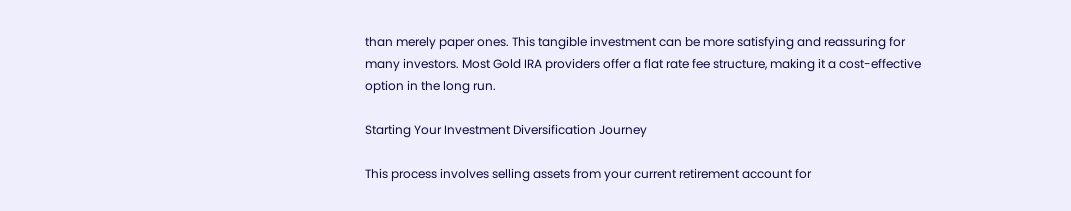than merely paper ones. This tangible investment can be more satisfying and reassuring for many investors. Most Gold IRA providers offer a flat rate fee structure, making it a cost-effective option in the long run.

Starting Your Investment Diversification Journey

This process involves selling assets from your current retirement account for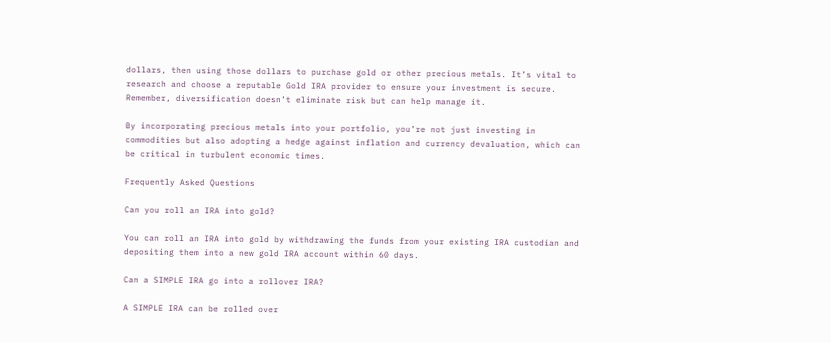dollars, then using those dollars to purchase gold or other precious metals. It’s vital to research and choose a reputable Gold IRA provider to ensure your investment is secure. Remember, diversification doesn’t eliminate risk but can help manage it.

By incorporating precious metals into your portfolio, you’re not just investing in commodities but also adopting a hedge against inflation and currency devaluation, which can be critical in turbulent economic times.

Frequently Asked Questions

Can you roll an IRA into gold?

You can roll an IRA into gold by withdrawing the funds from your existing IRA custodian and depositing them into a new gold IRA account within 60 days.

Can a SIMPLE IRA go into a rollover IRA?

A SIMPLE IRA can be rolled over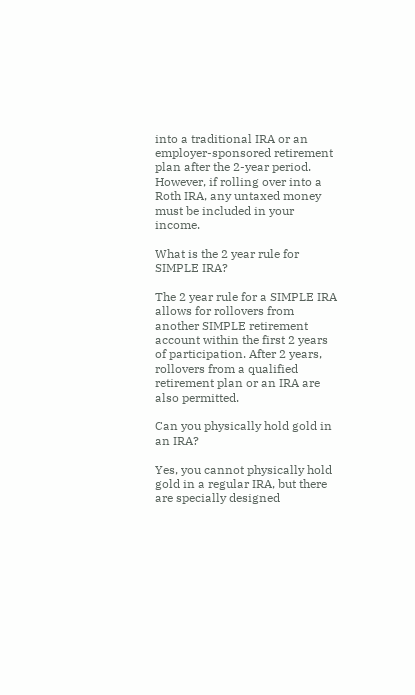into a traditional IRA or an employer-sponsored retirement plan after the 2-year period. However, if rolling over into a Roth IRA, any untaxed money must be included in your income.

What is the 2 year rule for SIMPLE IRA?

The 2 year rule for a SIMPLE IRA allows for rollovers from another SIMPLE retirement account within the first 2 years of participation. After 2 years, rollovers from a qualified retirement plan or an IRA are also permitted.

Can you physically hold gold in an IRA?

Yes, you cannot physically hold gold in a regular IRA, but there are specially designed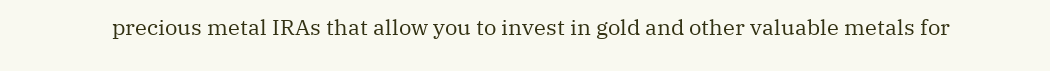precious metal IRAs that allow you to invest in gold and other valuable metals for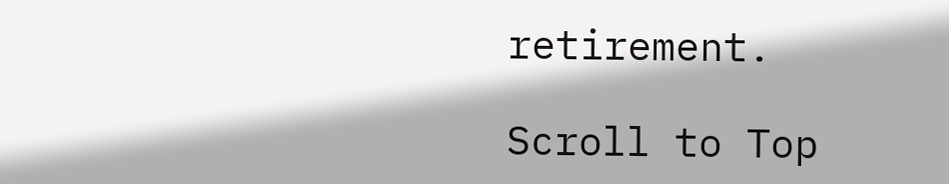retirement.

Scroll to Top